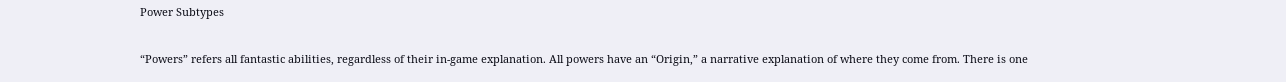Power Subtypes

“Powers” refers all fantastic abilities, regardless of their in-game explanation. All powers have an “Origin,” a narrative explanation of where they come from. There is one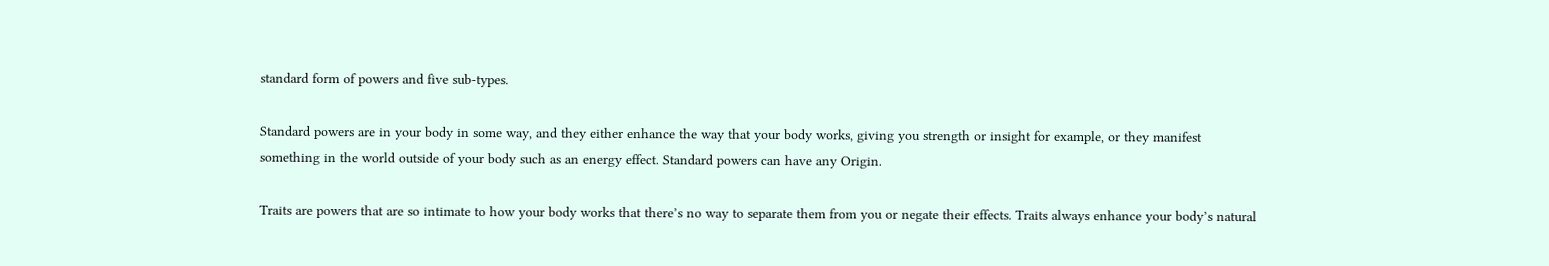standard form of powers and five sub-types.

Standard powers are in your body in some way, and they either enhance the way that your body works, giving you strength or insight for example, or they manifest something in the world outside of your body such as an energy effect. Standard powers can have any Origin.

Traits are powers that are so intimate to how your body works that there’s no way to separate them from you or negate their effects. Traits always enhance your body’s natural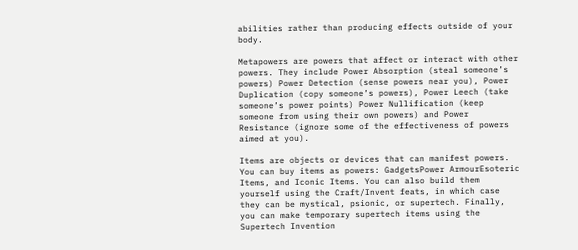abilities rather than producing effects outside of your body.

Metapowers are powers that affect or interact with other powers. They include Power Absorption (steal someone’s powers) Power Detection (sense powers near you), Power Duplication (copy someone’s powers), Power Leech (take someone’s power points) Power Nullification (keep someone from using their own powers) and Power Resistance (ignore some of the effectiveness of powers aimed at you).

Items are objects or devices that can manifest powers. You can buy items as powers: GadgetsPower ArmourEsoteric Items, and Iconic Items. You can also build them yourself using the Craft/Invent feats, in which case they can be mystical, psionic, or supertech. Finally, you can make temporary supertech items using the Supertech Invention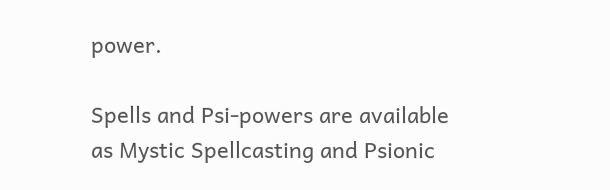power.

Spells and Psi-powers are available as Mystic Spellcasting and Psionic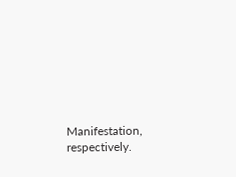Manifestation, respectively.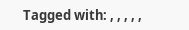Tagged with: , , , , ,